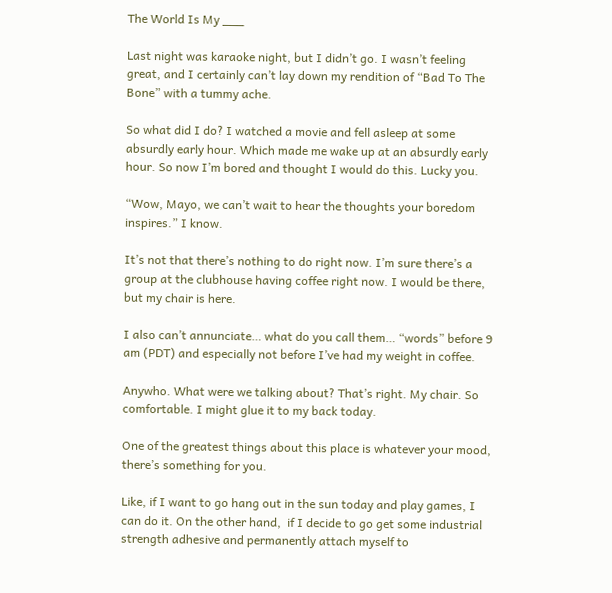The World Is My ___

Last night was karaoke night, but I didn’t go. I wasn’t feeling great, and I certainly can’t lay down my rendition of “Bad To The Bone” with a tummy ache.

So what did I do? I watched a movie and fell asleep at some absurdly early hour. Which made me wake up at an absurdly early hour. So now I’m bored and thought I would do this. Lucky you.

“Wow, Mayo, we can’t wait to hear the thoughts your boredom inspires.” I know.

It’s not that there’s nothing to do right now. I’m sure there’s a group at the clubhouse having coffee right now. I would be there, but my chair is here.

I also can’t annunciate… what do you call them… “words” before 9 am (PDT) and especially not before I’ve had my weight in coffee.

Anywho. What were we talking about? That’s right. My chair. So comfortable. I might glue it to my back today.

One of the greatest things about this place is whatever your mood, there’s something for you.

Like, if I want to go hang out in the sun today and play games, I can do it. On the other hand,  if I decide to go get some industrial strength adhesive and permanently attach myself to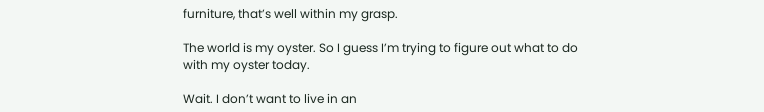furniture, that’s well within my grasp.

The world is my oyster. So I guess I’m trying to figure out what to do with my oyster today.

Wait. I don’t want to live in an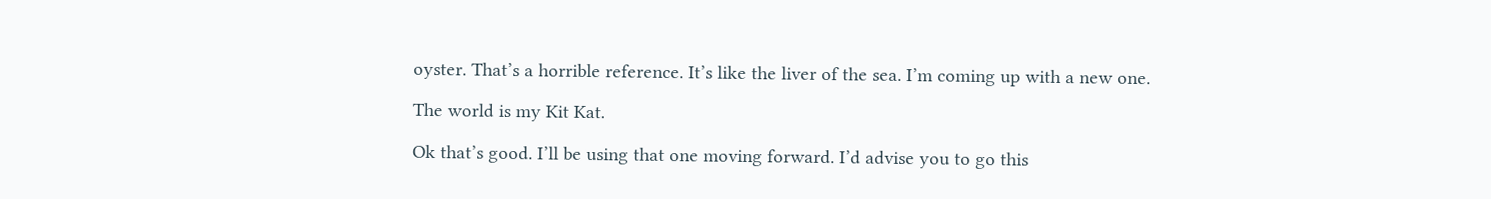oyster. That’s a horrible reference. It’s like the liver of the sea. I’m coming up with a new one.

The world is my Kit Kat.

Ok that’s good. I’ll be using that one moving forward. I’d advise you to go this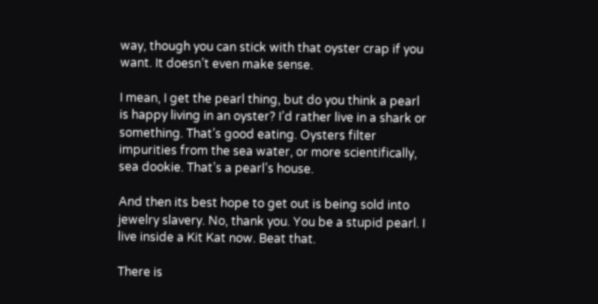way, though you can stick with that oyster crap if you want. It doesn’t even make sense.

I mean, I get the pearl thing, but do you think a pearl is happy living in an oyster? I’d rather live in a shark or something. That’s good eating. Oysters filter impurities from the sea water, or more scientifically, sea dookie. That’s a pearl’s house.

And then its best hope to get out is being sold into jewelry slavery. No, thank you. You be a stupid pearl. I live inside a Kit Kat now. Beat that.

There is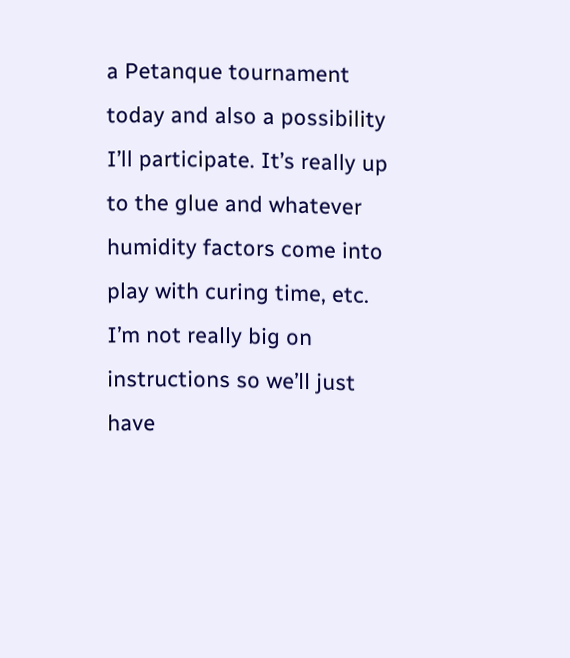a Petanque tournament today and also a possibility I’ll participate. It’s really up to the glue and whatever humidity factors come into play with curing time, etc. I’m not really big on instructions so we’ll just have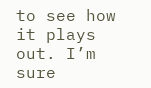to see how it plays out. I’m sure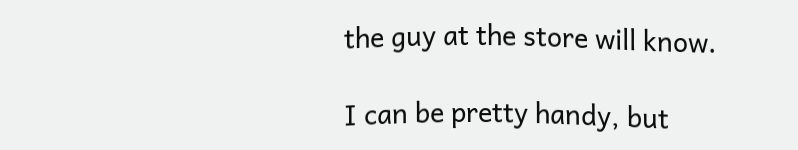the guy at the store will know.

I can be pretty handy, but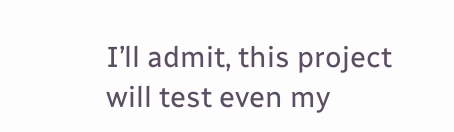I’ll admit, this project will test even my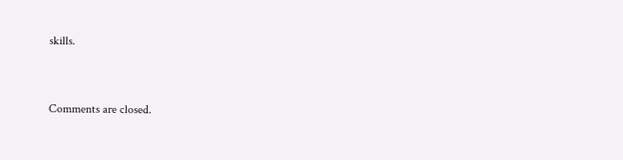skills.


Comments are closed.